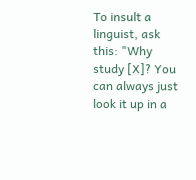To insult a linguist, ask this: "Why study [X]? You can always just look it up in a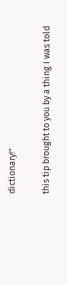dictionary!"

this tip brought to you by a thing I was told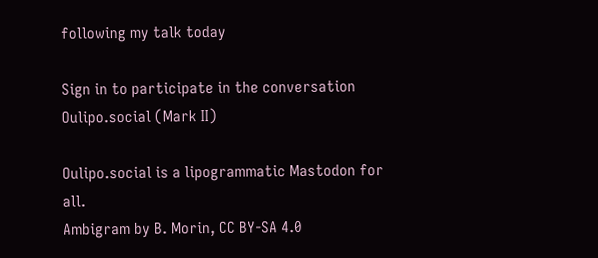following my talk today

Sign in to participate in the conversation
Oulipo.social (Mark II)

Oulipo.social is a lipogrammatic Mastodon for all.
Ambigram by B. Morin, CC BY-SA 4.0